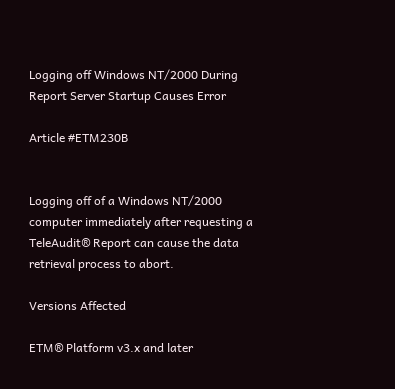Logging off Windows NT/2000 During Report Server Startup Causes Error

Article #ETM230B


Logging off of a Windows NT/2000 computer immediately after requesting a TeleAudit® Report can cause the data retrieval process to abort.

Versions Affected

ETM® Platform v3.x and later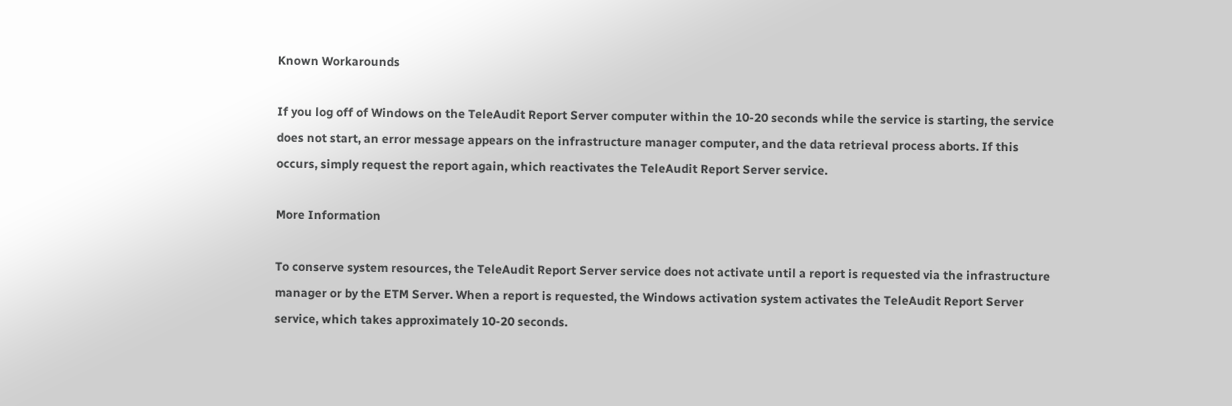Known Workarounds

If you log off of Windows on the TeleAudit Report Server computer within the 10-20 seconds while the service is starting, the service does not start, an error message appears on the infrastructure manager computer, and the data retrieval process aborts. If this occurs, simply request the report again, which reactivates the TeleAudit Report Server service.

More Information

To conserve system resources, the TeleAudit Report Server service does not activate until a report is requested via the infrastructure manager or by the ETM Server. When a report is requested, the Windows activation system activates the TeleAudit Report Server service, which takes approximately 10-20 seconds.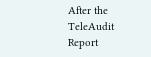After the TeleAudit Report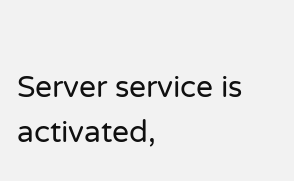Server service is activated,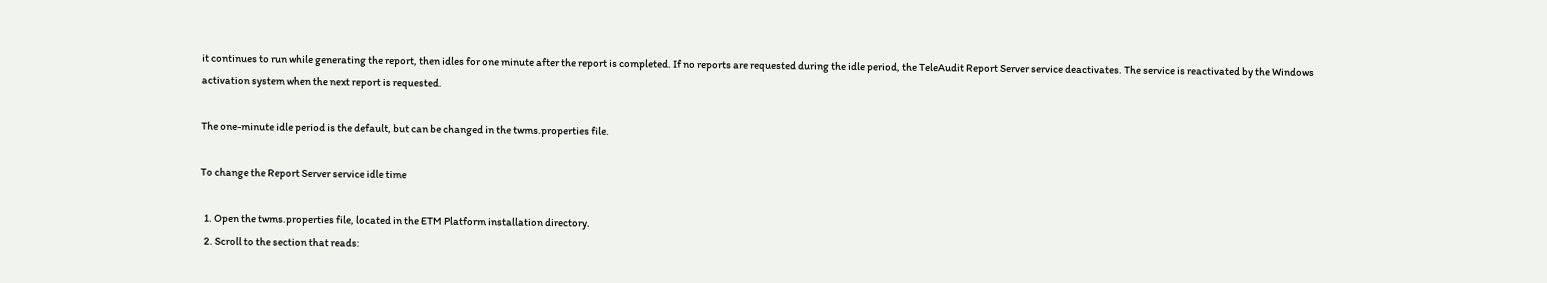it continues to run while generating the report, then idles for one minute after the report is completed. If no reports are requested during the idle period, the TeleAudit Report Server service deactivates. The service is reactivated by the Windows activation system when the next report is requested.

The one-minute idle period is the default, but can be changed in the twms.properties file.

To change the Report Server service idle time

  1. Open the twms.properties file, located in the ETM Platform installation directory.
  2. Scroll to the section that reads: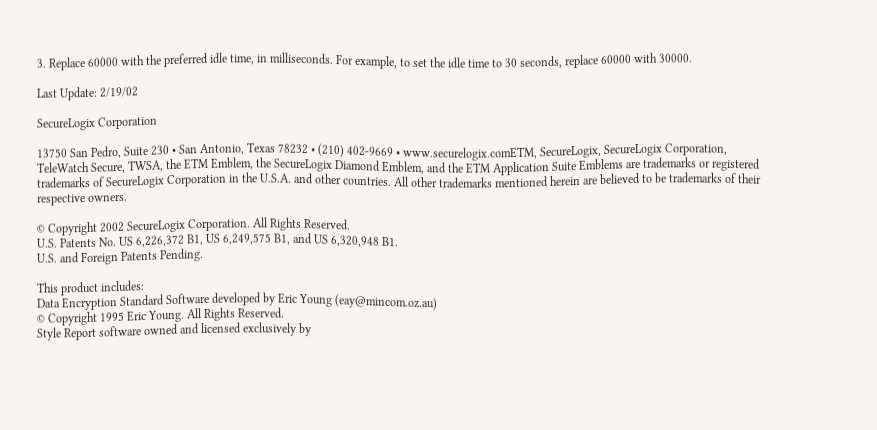3. Replace 60000 with the preferred idle time, in milliseconds. For example, to set the idle time to 30 seconds, replace 60000 with 30000.

Last Update: 2/19/02

SecureLogix Corporation

13750 San Pedro, Suite 230 • San Antonio, Texas 78232 • (210) 402-9669 • www.securelogix.comETM, SecureLogix, SecureLogix Corporation, TeleWatch Secure, TWSA, the ETM Emblem, the SecureLogix Diamond Emblem, and the ETM Application Suite Emblems are trademarks or registered trademarks of SecureLogix Corporation in the U.S.A. and other countries. All other trademarks mentioned herein are believed to be trademarks of their respective owners.

© Copyright 2002 SecureLogix Corporation. All Rights Reserved.
U.S. Patents No. US 6,226,372 B1, US 6,249,575 B1, and US 6,320,948 B1.
U.S. and Foreign Patents Pending.

This product includes:
Data Encryption Standard Software developed by Eric Young (eay@mincom.oz.au)
© Copyright 1995 Eric Young. All Rights Reserved.
Style Report software owned and licensed exclusively by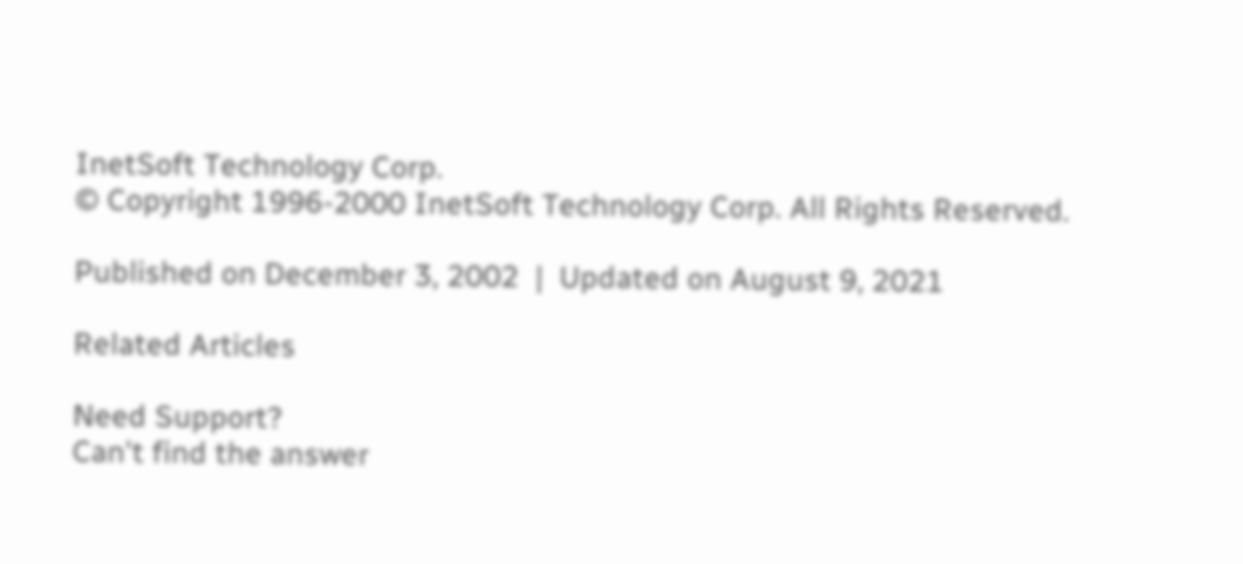InetSoft Technology Corp.
© Copyright 1996-2000 InetSoft Technology Corp. All Rights Reserved.

Published on December 3, 2002  |  Updated on August 9, 2021

Related Articles

Need Support?
Can't find the answer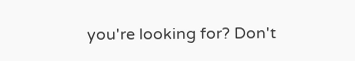you're looking for? Don't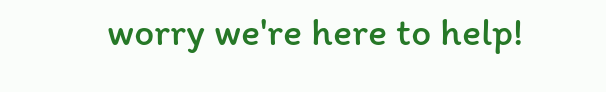worry we're here to help!